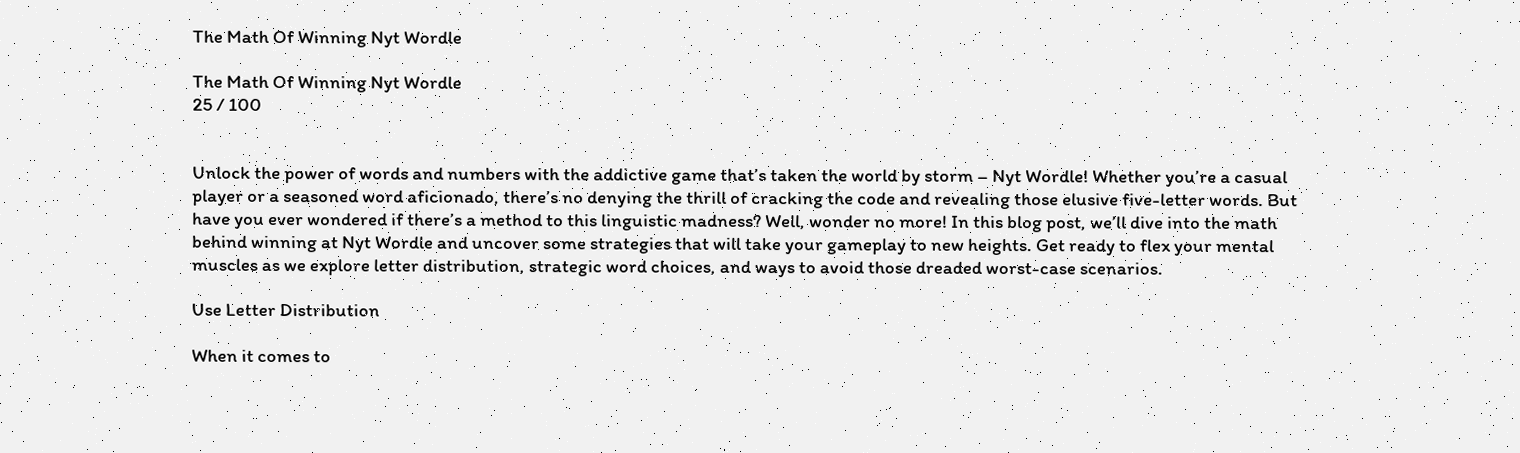The Math Of Winning Nyt Wordle

The Math Of Winning Nyt Wordle
25 / 100


Unlock the power of words and numbers with the addictive game that’s taken the world by storm – Nyt Wordle! Whether you’re a casual player or a seasoned word aficionado, there’s no denying the thrill of cracking the code and revealing those elusive five-letter words. But have you ever wondered if there’s a method to this linguistic madness? Well, wonder no more! In this blog post, we’ll dive into the math behind winning at Nyt Wordle and uncover some strategies that will take your gameplay to new heights. Get ready to flex your mental muscles as we explore letter distribution, strategic word choices, and ways to avoid those dreaded worst-case scenarios.

Use Letter Distribution

When it comes to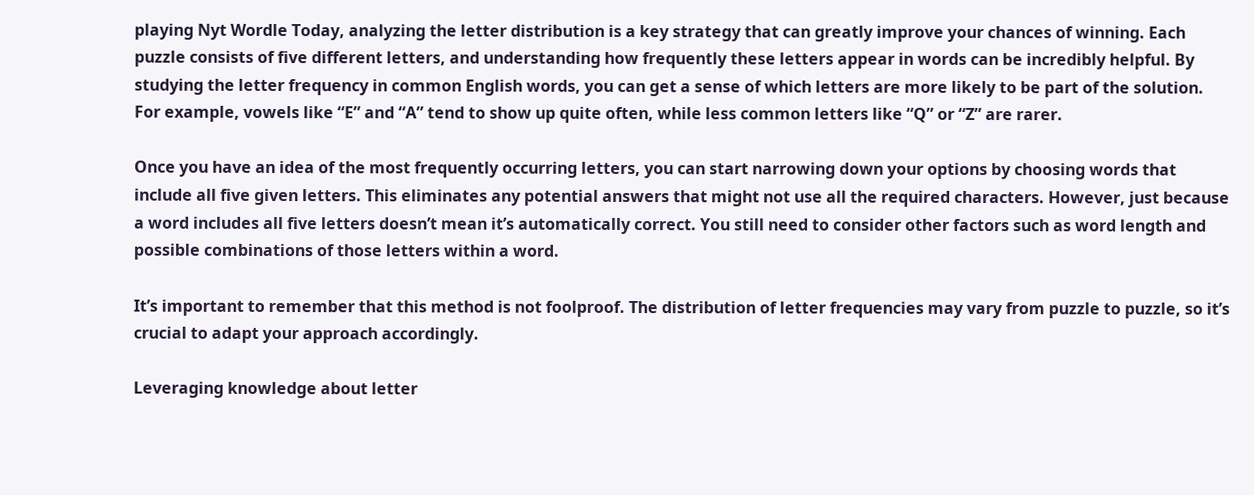playing Nyt Wordle Today, analyzing the letter distribution is a key strategy that can greatly improve your chances of winning. Each puzzle consists of five different letters, and understanding how frequently these letters appear in words can be incredibly helpful. By studying the letter frequency in common English words, you can get a sense of which letters are more likely to be part of the solution. For example, vowels like “E” and “A” tend to show up quite often, while less common letters like “Q” or “Z” are rarer.

Once you have an idea of the most frequently occurring letters, you can start narrowing down your options by choosing words that include all five given letters. This eliminates any potential answers that might not use all the required characters. However, just because a word includes all five letters doesn’t mean it’s automatically correct. You still need to consider other factors such as word length and possible combinations of those letters within a word.

It’s important to remember that this method is not foolproof. The distribution of letter frequencies may vary from puzzle to puzzle, so it’s crucial to adapt your approach accordingly.

Leveraging knowledge about letter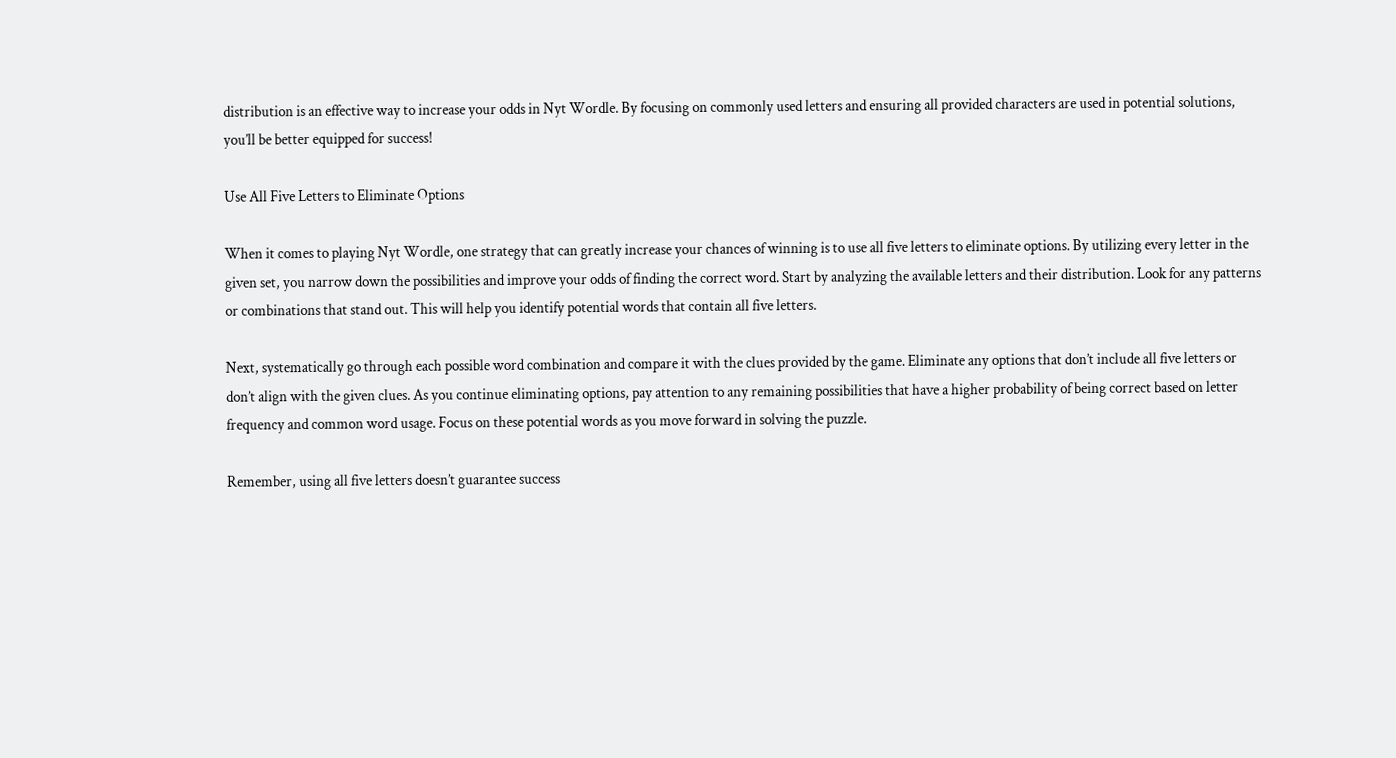distribution is an effective way to increase your odds in Nyt Wordle. By focusing on commonly used letters and ensuring all provided characters are used in potential solutions, you’ll be better equipped for success!

Use All Five Letters to Eliminate Options

When it comes to playing Nyt Wordle, one strategy that can greatly increase your chances of winning is to use all five letters to eliminate options. By utilizing every letter in the given set, you narrow down the possibilities and improve your odds of finding the correct word. Start by analyzing the available letters and their distribution. Look for any patterns or combinations that stand out. This will help you identify potential words that contain all five letters.

Next, systematically go through each possible word combination and compare it with the clues provided by the game. Eliminate any options that don’t include all five letters or don’t align with the given clues. As you continue eliminating options, pay attention to any remaining possibilities that have a higher probability of being correct based on letter frequency and common word usage. Focus on these potential words as you move forward in solving the puzzle.

Remember, using all five letters doesn’t guarantee success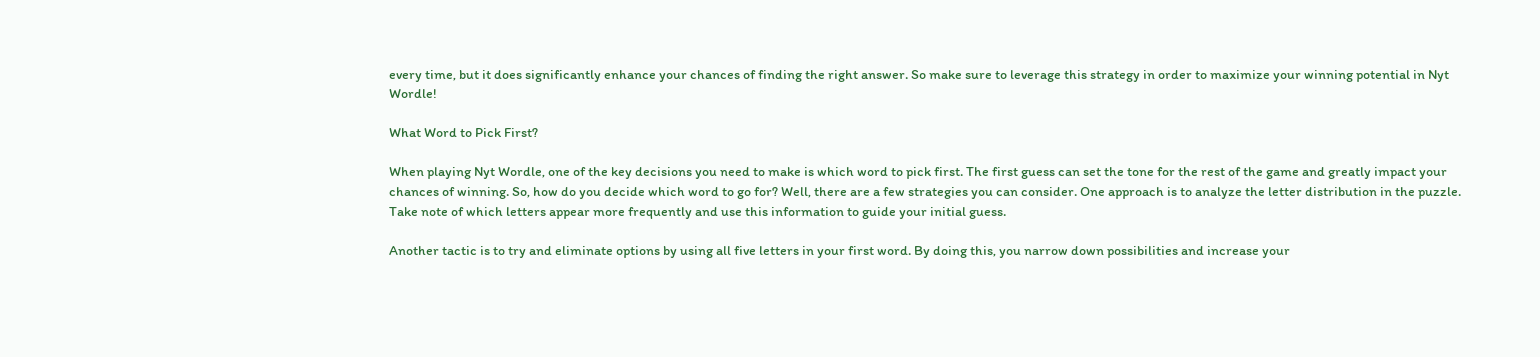every time, but it does significantly enhance your chances of finding the right answer. So make sure to leverage this strategy in order to maximize your winning potential in Nyt Wordle!

What Word to Pick First?

When playing Nyt Wordle, one of the key decisions you need to make is which word to pick first. The first guess can set the tone for the rest of the game and greatly impact your chances of winning. So, how do you decide which word to go for? Well, there are a few strategies you can consider. One approach is to analyze the letter distribution in the puzzle. Take note of which letters appear more frequently and use this information to guide your initial guess.

Another tactic is to try and eliminate options by using all five letters in your first word. By doing this, you narrow down possibilities and increase your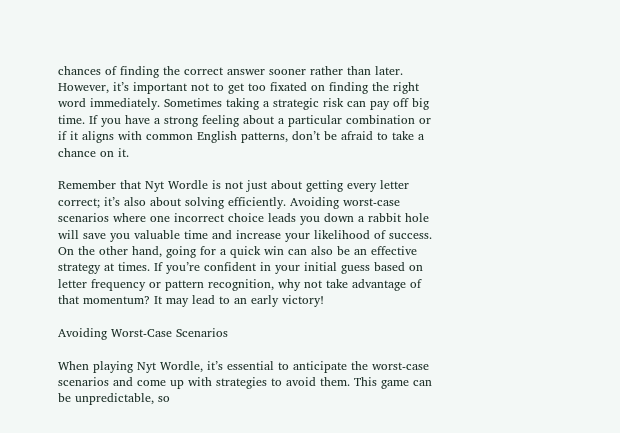chances of finding the correct answer sooner rather than later. However, it’s important not to get too fixated on finding the right word immediately. Sometimes taking a strategic risk can pay off big time. If you have a strong feeling about a particular combination or if it aligns with common English patterns, don’t be afraid to take a chance on it.

Remember that Nyt Wordle is not just about getting every letter correct; it’s also about solving efficiently. Avoiding worst-case scenarios where one incorrect choice leads you down a rabbit hole will save you valuable time and increase your likelihood of success. On the other hand, going for a quick win can also be an effective strategy at times. If you’re confident in your initial guess based on letter frequency or pattern recognition, why not take advantage of that momentum? It may lead to an early victory!

Avoiding Worst-Case Scenarios

When playing Nyt Wordle, it’s essential to anticipate the worst-case scenarios and come up with strategies to avoid them. This game can be unpredictable, so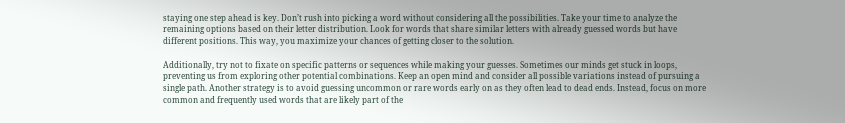staying one step ahead is key. Don’t rush into picking a word without considering all the possibilities. Take your time to analyze the remaining options based on their letter distribution. Look for words that share similar letters with already guessed words but have different positions. This way, you maximize your chances of getting closer to the solution.

Additionally, try not to fixate on specific patterns or sequences while making your guesses. Sometimes our minds get stuck in loops, preventing us from exploring other potential combinations. Keep an open mind and consider all possible variations instead of pursuing a single path. Another strategy is to avoid guessing uncommon or rare words early on as they often lead to dead ends. Instead, focus on more common and frequently used words that are likely part of the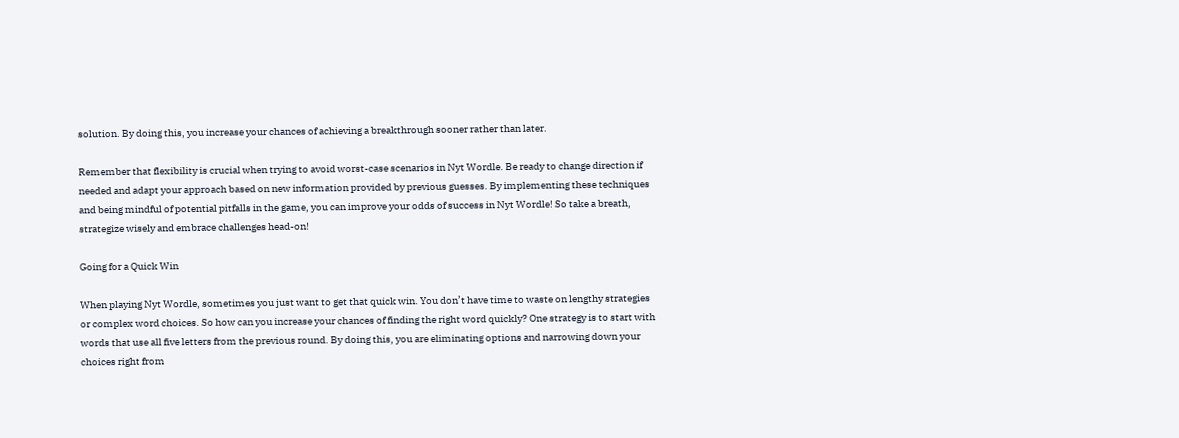solution. By doing this, you increase your chances of achieving a breakthrough sooner rather than later.

Remember that flexibility is crucial when trying to avoid worst-case scenarios in Nyt Wordle. Be ready to change direction if needed and adapt your approach based on new information provided by previous guesses. By implementing these techniques and being mindful of potential pitfalls in the game, you can improve your odds of success in Nyt Wordle! So take a breath, strategize wisely and embrace challenges head-on!

Going for a Quick Win

When playing Nyt Wordle, sometimes you just want to get that quick win. You don’t have time to waste on lengthy strategies or complex word choices. So how can you increase your chances of finding the right word quickly? One strategy is to start with words that use all five letters from the previous round. By doing this, you are eliminating options and narrowing down your choices right from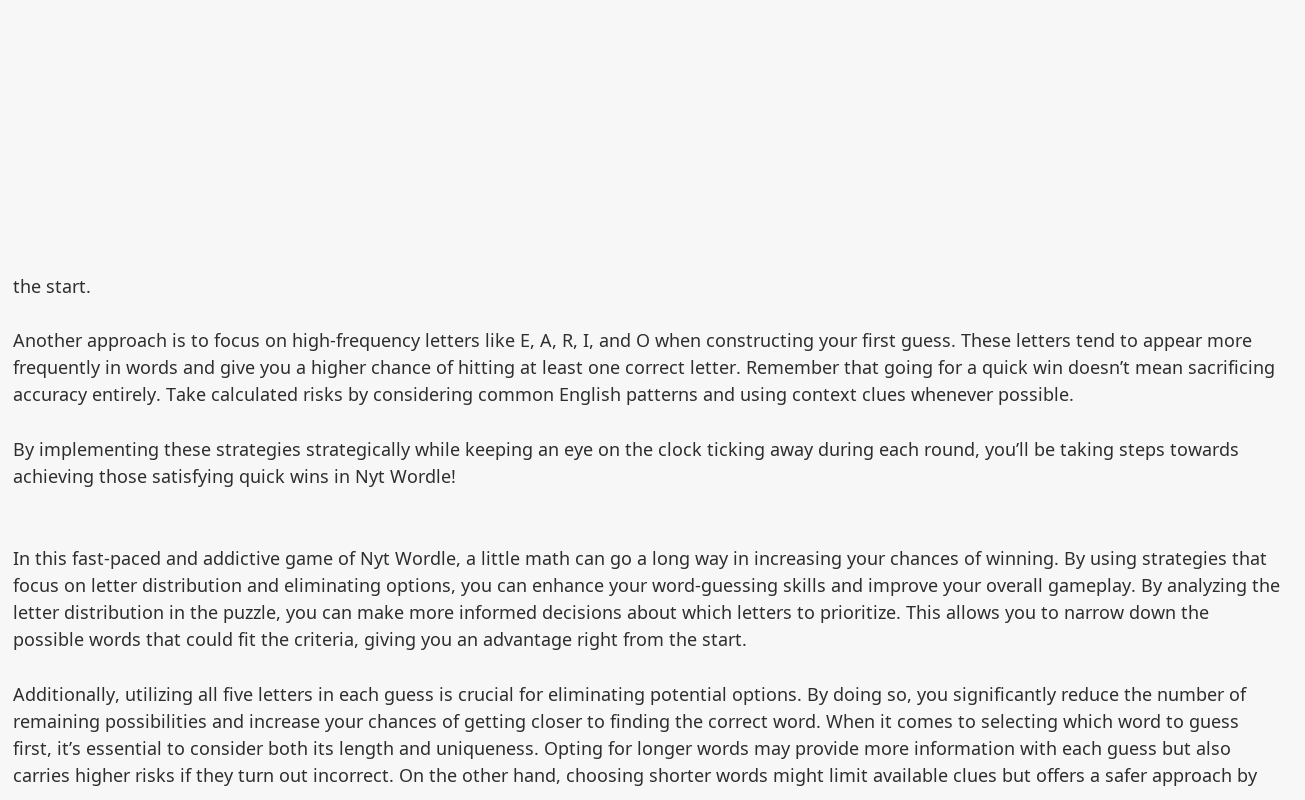the start.

Another approach is to focus on high-frequency letters like E, A, R, I, and O when constructing your first guess. These letters tend to appear more frequently in words and give you a higher chance of hitting at least one correct letter. Remember that going for a quick win doesn’t mean sacrificing accuracy entirely. Take calculated risks by considering common English patterns and using context clues whenever possible.

By implementing these strategies strategically while keeping an eye on the clock ticking away during each round, you’ll be taking steps towards achieving those satisfying quick wins in Nyt Wordle!


In this fast-paced and addictive game of Nyt Wordle, a little math can go a long way in increasing your chances of winning. By using strategies that focus on letter distribution and eliminating options, you can enhance your word-guessing skills and improve your overall gameplay. By analyzing the letter distribution in the puzzle, you can make more informed decisions about which letters to prioritize. This allows you to narrow down the possible words that could fit the criteria, giving you an advantage right from the start.

Additionally, utilizing all five letters in each guess is crucial for eliminating potential options. By doing so, you significantly reduce the number of remaining possibilities and increase your chances of getting closer to finding the correct word. When it comes to selecting which word to guess first, it’s essential to consider both its length and uniqueness. Opting for longer words may provide more information with each guess but also carries higher risks if they turn out incorrect. On the other hand, choosing shorter words might limit available clues but offers a safer approach by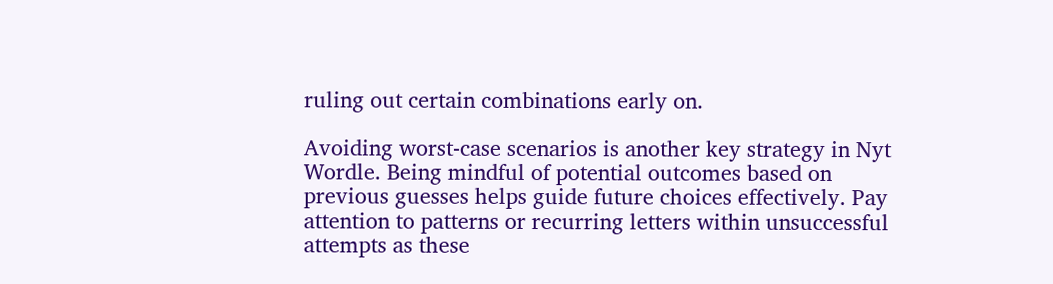ruling out certain combinations early on.

Avoiding worst-case scenarios is another key strategy in Nyt Wordle. Being mindful of potential outcomes based on previous guesses helps guide future choices effectively. Pay attention to patterns or recurring letters within unsuccessful attempts as these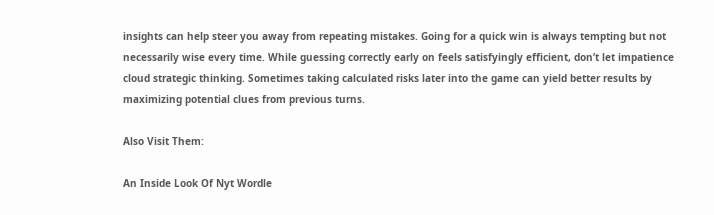insights can help steer you away from repeating mistakes. Going for a quick win is always tempting but not necessarily wise every time. While guessing correctly early on feels satisfyingly efficient, don’t let impatience cloud strategic thinking. Sometimes taking calculated risks later into the game can yield better results by maximizing potential clues from previous turns.

Also Visit Them:

An Inside Look Of Nyt Wordle